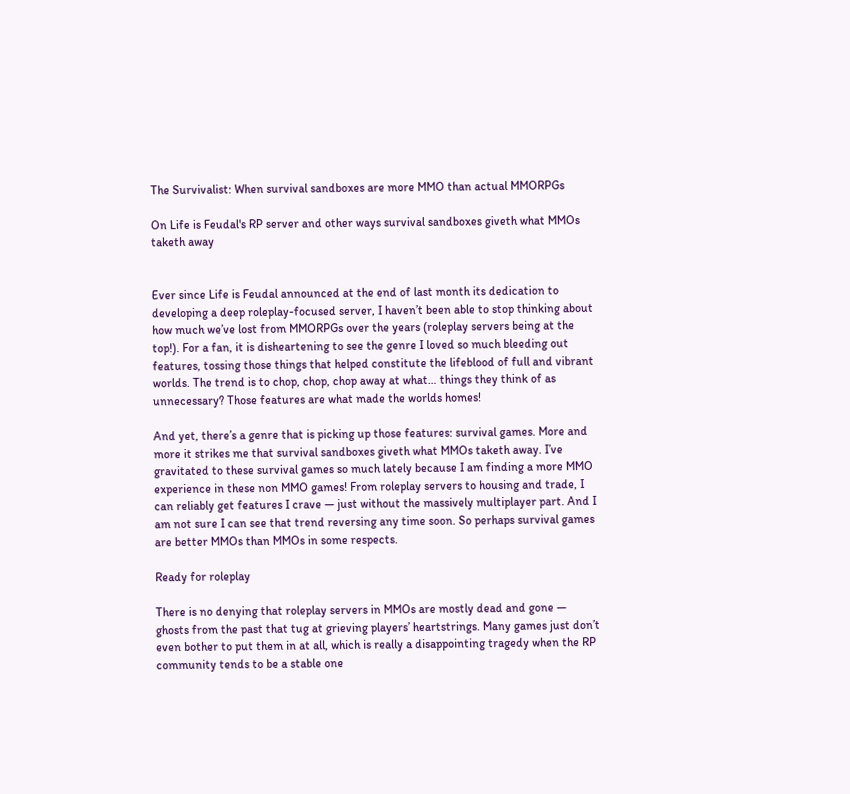The Survivalist: When survival sandboxes are more MMO than actual MMORPGs

On Life is Feudal's RP server and other ways survival sandboxes giveth what MMOs taketh away


Ever since Life is Feudal announced at the end of last month its dedication to developing a deep roleplay-focused server, I haven’t been able to stop thinking about how much we’ve lost from MMORPGs over the years (roleplay servers being at the top!). For a fan, it is disheartening to see the genre I loved so much bleeding out features, tossing those things that helped constitute the lifeblood of full and vibrant worlds. The trend is to chop, chop, chop away at what… things they think of as unnecessary? Those features are what made the worlds homes!

And yet, there’s a genre that is picking up those features: survival games. More and more it strikes me that survival sandboxes giveth what MMOs taketh away. I’ve gravitated to these survival games so much lately because I am finding a more MMO experience in these non MMO games! From roleplay servers to housing and trade, I can reliably get features I crave — just without the massively multiplayer part. And I am not sure I can see that trend reversing any time soon. So perhaps survival games are better MMOs than MMOs in some respects.

Ready for roleplay

There is no denying that roleplay servers in MMOs are mostly dead and gone — ghosts from the past that tug at grieving players’ heartstrings. Many games just don’t even bother to put them in at all, which is really a disappointing tragedy when the RP community tends to be a stable one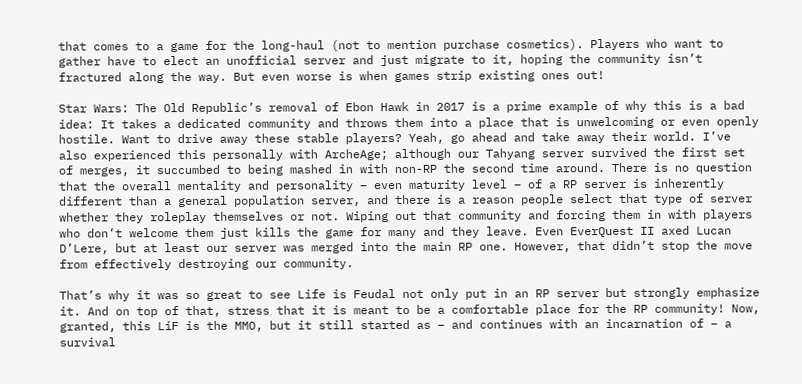that comes to a game for the long-haul (not to mention purchase cosmetics). Players who want to gather have to elect an unofficial server and just migrate to it, hoping the community isn’t fractured along the way. But even worse is when games strip existing ones out!

Star Wars: The Old Republic’s removal of Ebon Hawk in 2017 is a prime example of why this is a bad idea: It takes a dedicated community and throws them into a place that is unwelcoming or even openly hostile. Want to drive away these stable players? Yeah, go ahead and take away their world. I’ve also experienced this personally with ArcheAge; although our Tahyang server survived the first set of merges, it succumbed to being mashed in with non-RP the second time around. There is no question that the overall mentality and personality – even maturity level – of a RP server is inherently different than a general population server, and there is a reason people select that type of server whether they roleplay themselves or not. Wiping out that community and forcing them in with players who don’t welcome them just kills the game for many and they leave. Even EverQuest II axed Lucan D’Lere, but at least our server was merged into the main RP one. However, that didn’t stop the move from effectively destroying our community.

That’s why it was so great to see Life is Feudal not only put in an RP server but strongly emphasize it. And on top of that, stress that it is meant to be a comfortable place for the RP community! Now, granted, this LiF is the MMO, but it still started as – and continues with an incarnation of – a survival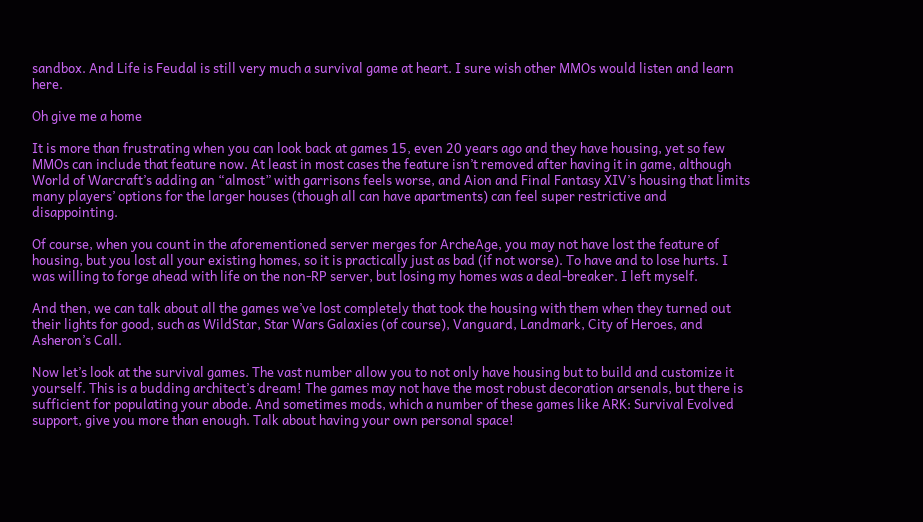sandbox. And Life is Feudal is still very much a survival game at heart. I sure wish other MMOs would listen and learn here.

Oh give me a home

It is more than frustrating when you can look back at games 15, even 20 years ago and they have housing, yet so few MMOs can include that feature now. At least in most cases the feature isn’t removed after having it in game, although World of Warcraft’s adding an “almost” with garrisons feels worse, and Aion and Final Fantasy XIV’s housing that limits many players’ options for the larger houses (though all can have apartments) can feel super restrictive and disappointing.

Of course, when you count in the aforementioned server merges for ArcheAge, you may not have lost the feature of housing, but you lost all your existing homes, so it is practically just as bad (if not worse). To have and to lose hurts. I was willing to forge ahead with life on the non-RP server, but losing my homes was a deal-breaker. I left myself.

And then, we can talk about all the games we’ve lost completely that took the housing with them when they turned out their lights for good, such as WildStar, Star Wars Galaxies (of course), Vanguard, Landmark, City of Heroes, and Asheron’s Call.

Now let’s look at the survival games. The vast number allow you to not only have housing but to build and customize it yourself. This is a budding architect’s dream! The games may not have the most robust decoration arsenals, but there is sufficient for populating your abode. And sometimes mods, which a number of these games like ARK: Survival Evolved support, give you more than enough. Talk about having your own personal space!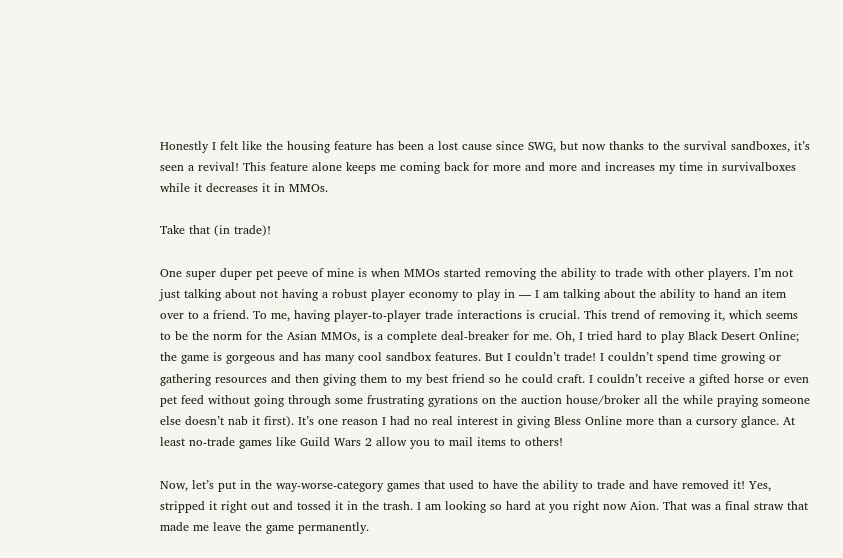Honestly I felt like the housing feature has been a lost cause since SWG, but now thanks to the survival sandboxes, it’s seen a revival! This feature alone keeps me coming back for more and more and increases my time in survivalboxes while it decreases it in MMOs.

Take that (in trade)!

One super duper pet peeve of mine is when MMOs started removing the ability to trade with other players. I’m not just talking about not having a robust player economy to play in — I am talking about the ability to hand an item over to a friend. To me, having player-to-player trade interactions is crucial. This trend of removing it, which seems to be the norm for the Asian MMOs, is a complete deal-breaker for me. Oh, I tried hard to play Black Desert Online; the game is gorgeous and has many cool sandbox features. But I couldn’t trade! I couldn’t spend time growing or gathering resources and then giving them to my best friend so he could craft. I couldn’t receive a gifted horse or even pet feed without going through some frustrating gyrations on the auction house/broker all the while praying someone else doesn’t nab it first). It’s one reason I had no real interest in giving Bless Online more than a cursory glance. At least no-trade games like Guild Wars 2 allow you to mail items to others!

Now, let’s put in the way-worse-category games that used to have the ability to trade and have removed it! Yes, stripped it right out and tossed it in the trash. I am looking so hard at you right now Aion. That was a final straw that made me leave the game permanently.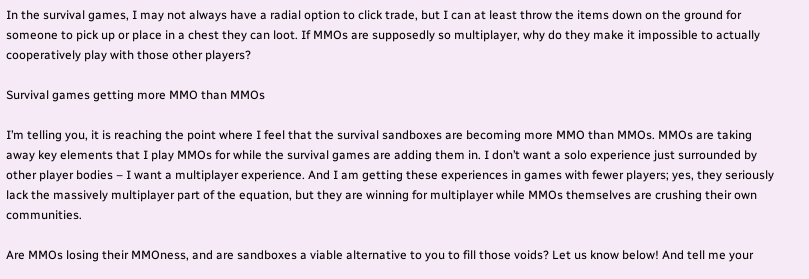In the survival games, I may not always have a radial option to click trade, but I can at least throw the items down on the ground for someone to pick up or place in a chest they can loot. If MMOs are supposedly so multiplayer, why do they make it impossible to actually cooperatively play with those other players?

Survival games getting more MMO than MMOs

I’m telling you, it is reaching the point where I feel that the survival sandboxes are becoming more MMO than MMOs. MMOs are taking away key elements that I play MMOs for while the survival games are adding them in. I don’t want a solo experience just surrounded by other player bodies – I want a multiplayer experience. And I am getting these experiences in games with fewer players; yes, they seriously lack the massively multiplayer part of the equation, but they are winning for multiplayer while MMOs themselves are crushing their own communities.

Are MMOs losing their MMOness, and are sandboxes a viable alternative to you to fill those voids? Let us know below! And tell me your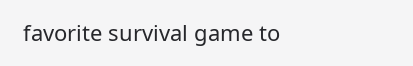favorite survival game to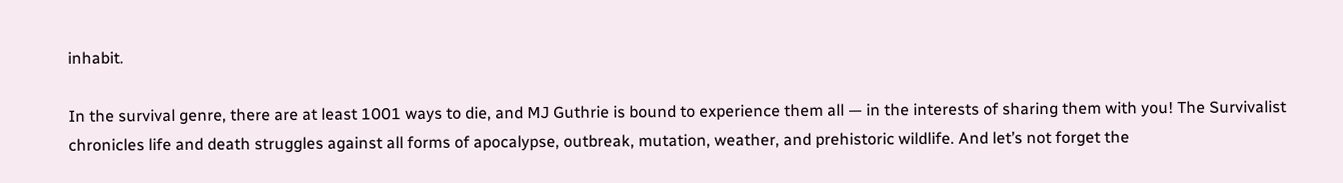inhabit.

In the survival genre, there are at least 1001 ways to die, and MJ Guthrie is bound to experience them all — in the interests of sharing them with you! The Survivalist chronicles life and death struggles against all forms of apocalypse, outbreak, mutation, weather, and prehistoric wildlife. And let’s not forget the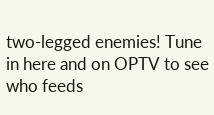two-legged enemies! Tune in here and on OPTV to see who feeds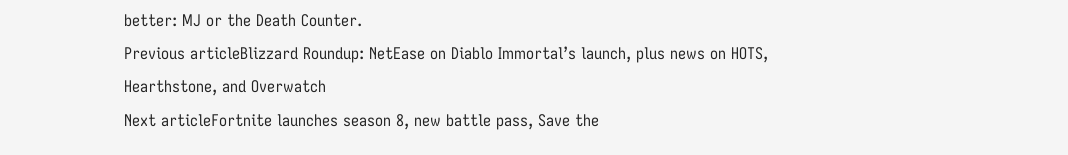better: MJ or the Death Counter.
Previous articleBlizzard Roundup: NetEase on Diablo Immortal’s launch, plus news on HOTS, Hearthstone, and Overwatch
Next articleFortnite launches season 8, new battle pass, Save the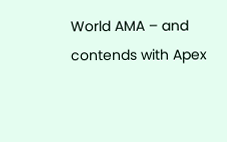World AMA – and contends with Apex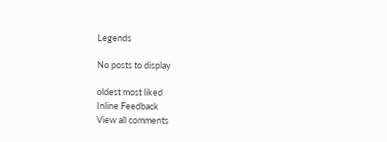Legends

No posts to display

oldest most liked
Inline Feedback
View all comments